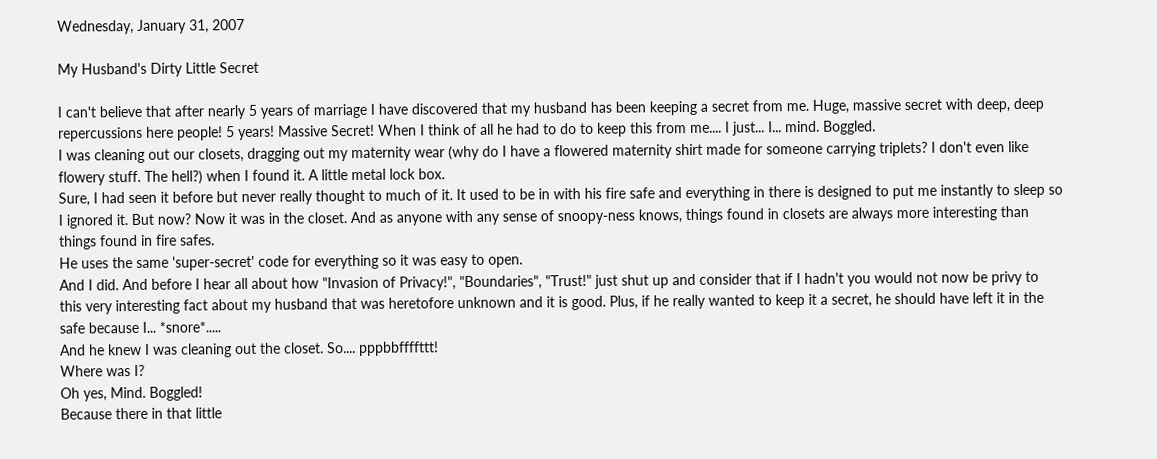Wednesday, January 31, 2007

My Husband's Dirty Little Secret

I can't believe that after nearly 5 years of marriage I have discovered that my husband has been keeping a secret from me. Huge, massive secret with deep, deep repercussions here people! 5 years! Massive Secret! When I think of all he had to do to keep this from me.... I just... I... mind. Boggled.
I was cleaning out our closets, dragging out my maternity wear (why do I have a flowered maternity shirt made for someone carrying triplets? I don't even like flowery stuff. The hell?) when I found it. A little metal lock box.
Sure, I had seen it before but never really thought to much of it. It used to be in with his fire safe and everything in there is designed to put me instantly to sleep so I ignored it. But now? Now it was in the closet. And as anyone with any sense of snoopy-ness knows, things found in closets are always more interesting than things found in fire safes.
He uses the same 'super-secret' code for everything so it was easy to open.
And I did. And before I hear all about how "Invasion of Privacy!", "Boundaries", "Trust!" just shut up and consider that if I hadn't you would not now be privy to this very interesting fact about my husband that was heretofore unknown and it is good. Plus, if he really wanted to keep it a secret, he should have left it in the safe because I... *snore*.....
And he knew I was cleaning out the closet. So.... pppbbffffttt!
Where was I?
Oh yes, Mind. Boggled!
Because there in that little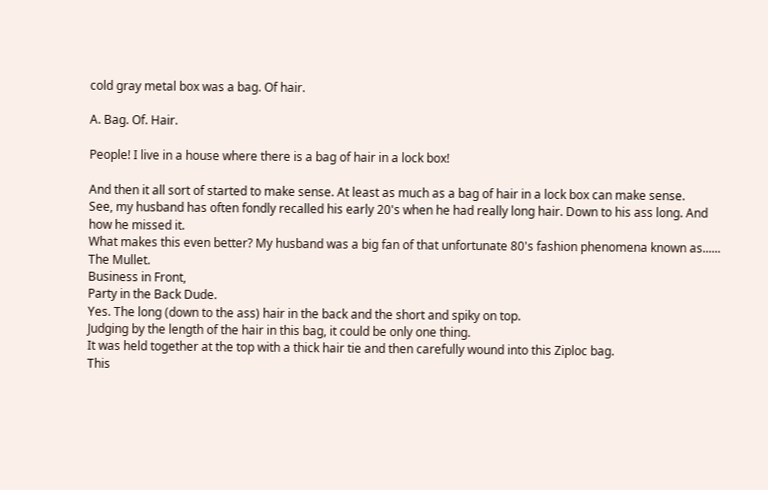cold gray metal box was a bag. Of hair.

A. Bag. Of. Hair.

People! I live in a house where there is a bag of hair in a lock box!

And then it all sort of started to make sense. At least as much as a bag of hair in a lock box can make sense.
See, my husband has often fondly recalled his early 20's when he had really long hair. Down to his ass long. And how he missed it.
What makes this even better? My husband was a big fan of that unfortunate 80's fashion phenomena known as......
The Mullet.
Business in Front,
Party in the Back Dude.
Yes. The long (down to the ass) hair in the back and the short and spiky on top.
Judging by the length of the hair in this bag, it could be only one thing.
It was held together at the top with a thick hair tie and then carefully wound into this Ziploc bag.
This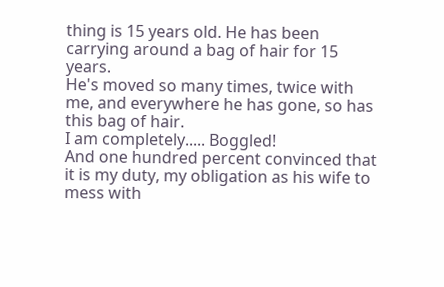thing is 15 years old. He has been carrying around a bag of hair for 15 years.
He's moved so many times, twice with me, and everywhere he has gone, so has this bag of hair.
I am completely..... Boggled!
And one hundred percent convinced that it is my duty, my obligation as his wife to mess with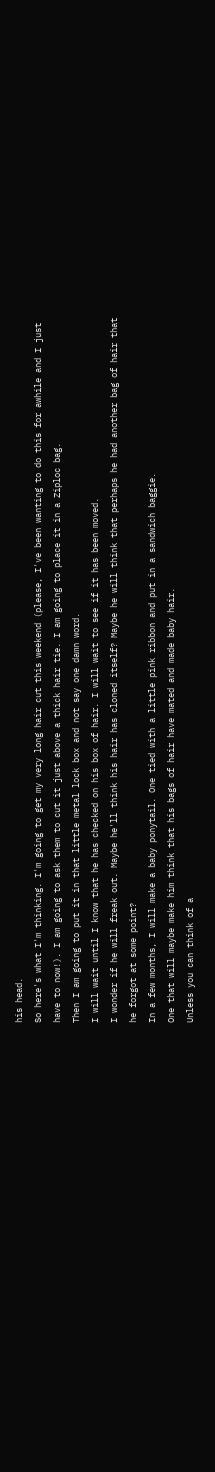his head.
So here's what I'm thinking. I'm going to get my very long hair cut this weekend (please, I've been wanting to do this for awhile and I just have to now!). I am going to ask them to cut it just above a thick hair tie. I am going to place it in a Ziploc bag.
Then I am going to put it in that little metal lock box and not say one damn word.
I will wait until I know that he has checked on his box of hair. I will wait to see if it has been moved.
I wonder if he will freak out. Maybe he'll think his hair has cloned itself? Maybe he will think that perhaps he had another bag of hair that he forgot at some point?
In a few months, I will make a baby ponytail. One tied with a little pink ribbon and put in a sandwich baggie.
One that will maybe make him think that his bags of hair have mated and made baby hair.
Unless you can think of a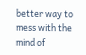better way to mess with the mind of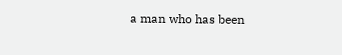a man who has been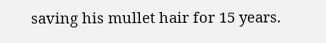saving his mullet hair for 15 years.